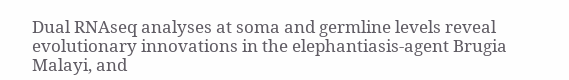Dual RNAseq analyses at soma and germline levels reveal evolutionary innovations in the elephantiasis-agent Brugia Malayi, and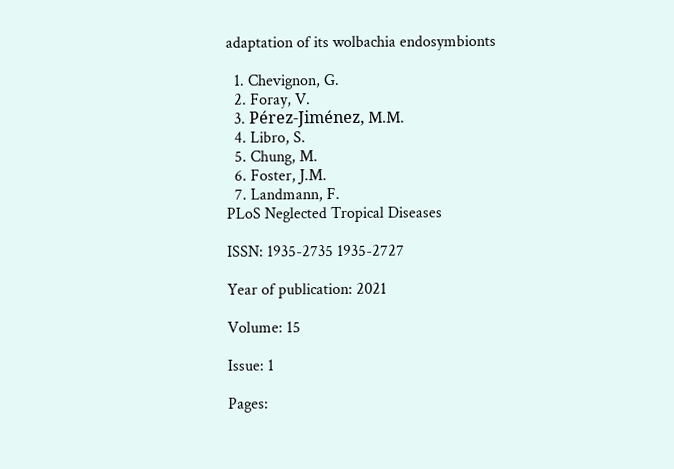adaptation of its wolbachia endosymbionts

  1. Chevignon, G.
  2. Foray, V.
  3. Pérez-Jiménez, M.M.
  4. Libro, S.
  5. Chung, M.
  6. Foster, J.M.
  7. Landmann, F.
PLoS Neglected Tropical Diseases

ISSN: 1935-2735 1935-2727

Year of publication: 2021

Volume: 15

Issue: 1

Pages: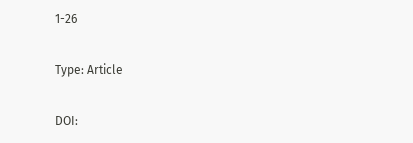1-26

Type: Article

DOI: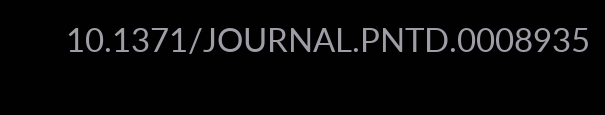10.1371/JOURNAL.PNTD.0008935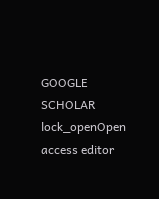GOOGLE SCHOLAR lock_openOpen access editor